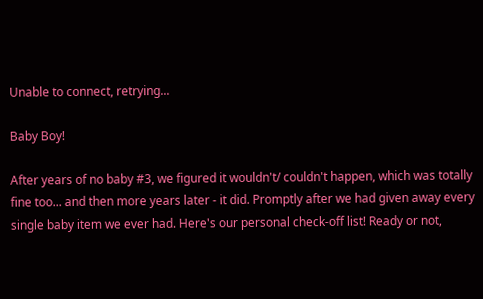Unable to connect, retrying...

Baby Boy!

After years of no baby #3, we figured it wouldn't/ couldn't happen, which was totally fine too... and then more years later - it did. Promptly after we had given away every single baby item we ever had. Here's our personal check-off list! Ready or not,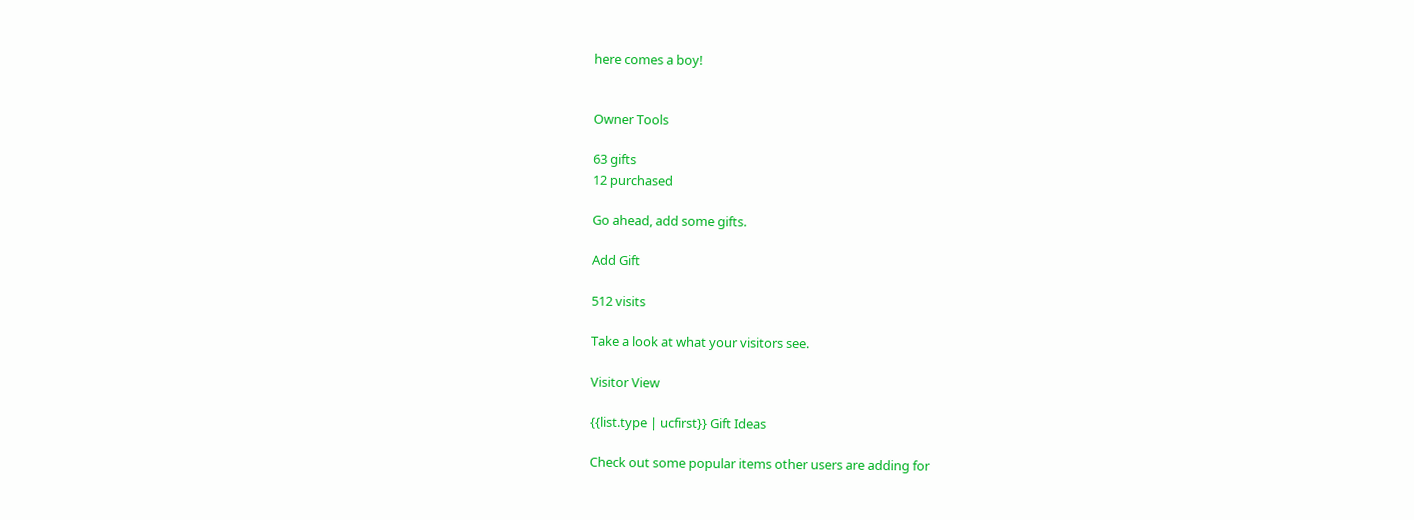here comes a boy!


Owner Tools

63 gifts
12 purchased

Go ahead, add some gifts.

Add Gift

512 visits

Take a look at what your visitors see.

Visitor View

{{list.type | ucfirst}} Gift Ideas

Check out some popular items other users are adding for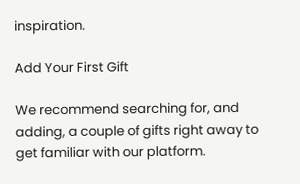inspiration.

Add Your First Gift

We recommend searching for, and adding, a couple of gifts right away to get familiar with our platform.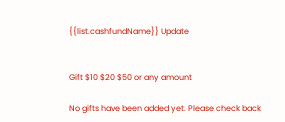{{list.cashfundName}} Update


Gift $10 $20 $50 or any amount

No gifts have been added yet. Please check back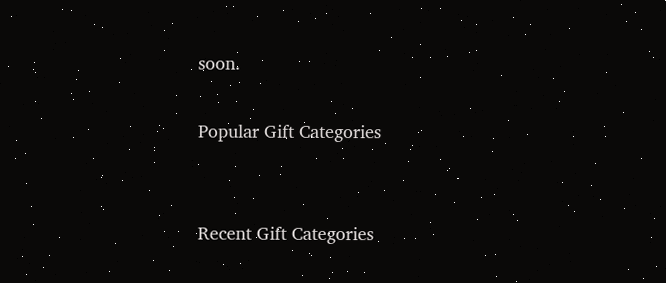soon.

Popular Gift Categories


Recent Gift Categories